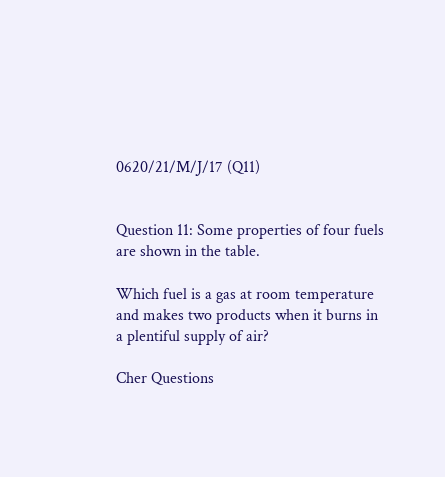0620/21/M/J/17 (Q11)


Question 11: Some properties of four fuels are shown in the table.

Which fuel is a gas at room temperature and makes two products when it burns in a plentiful supply of air?

Cher Questions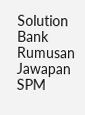Solution Bank Rumusan Jawapan SPM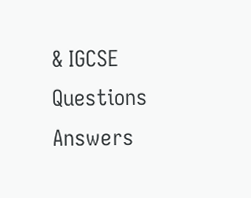& IGCSE Questions Answers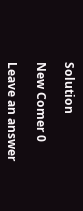Solution

New Comer 0

Leave an answer